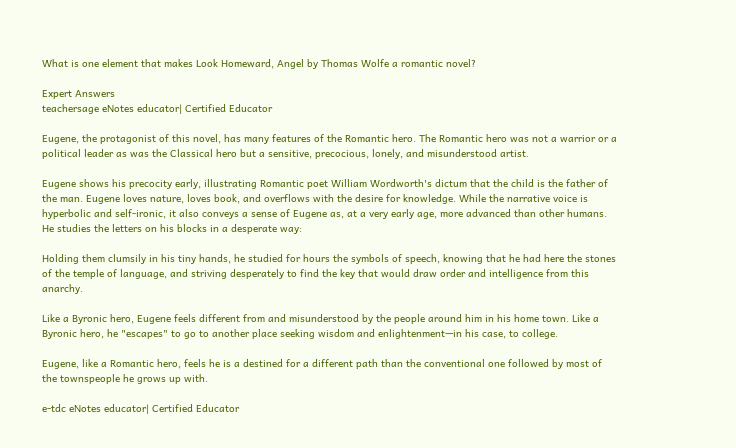What is one element that makes Look Homeward, Angel by Thomas Wolfe a romantic novel?

Expert Answers
teachersage eNotes educator| Certified Educator

Eugene, the protagonist of this novel, has many features of the Romantic hero. The Romantic hero was not a warrior or a political leader as was the Classical hero but a sensitive, precocious, lonely, and misunderstood artist.

Eugene shows his precocity early, illustrating Romantic poet William Wordworth's dictum that the child is the father of the man. Eugene loves nature, loves book, and overflows with the desire for knowledge. While the narrative voice is hyperbolic and self-ironic, it also conveys a sense of Eugene as, at a very early age, more advanced than other humans. He studies the letters on his blocks in a desperate way:

Holding them clumsily in his tiny hands, he studied for hours the symbols of speech, knowing that he had here the stones of the temple of language, and striving desperately to find the key that would draw order and intelligence from this anarchy.

Like a Byronic hero, Eugene feels different from and misunderstood by the people around him in his home town. Like a Byronic hero, he "escapes" to go to another place seeking wisdom and enlightenment—in his case, to college.

Eugene, like a Romantic hero, feels he is a destined for a different path than the conventional one followed by most of the townspeople he grows up with.

e-tdc eNotes educator| Certified Educator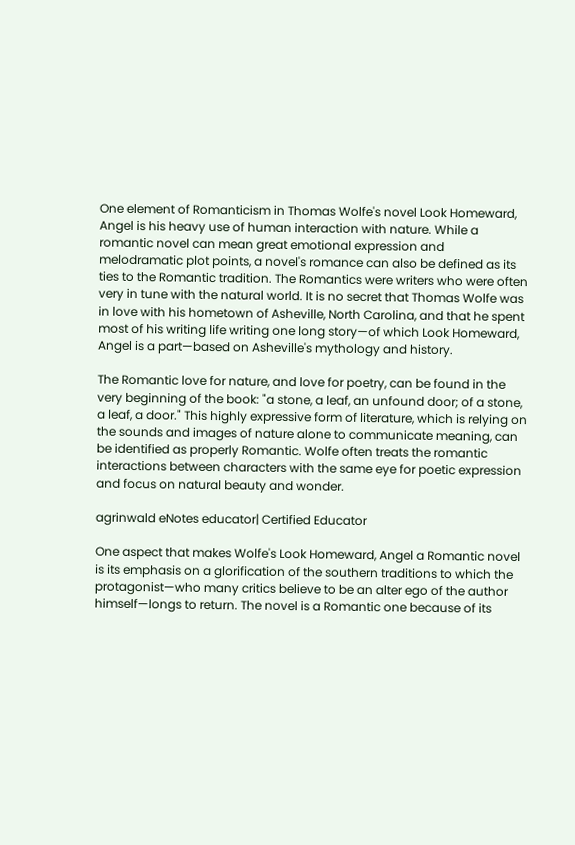One element of Romanticism in Thomas Wolfe's novel Look Homeward, Angel is his heavy use of human interaction with nature. While a romantic novel can mean great emotional expression and melodramatic plot points, a novel's romance can also be defined as its ties to the Romantic tradition. The Romantics were writers who were often very in tune with the natural world. It is no secret that Thomas Wolfe was in love with his hometown of Asheville, North Carolina, and that he spent most of his writing life writing one long story—of which Look Homeward, Angel is a part—based on Asheville's mythology and history.

The Romantic love for nature, and love for poetry, can be found in the very beginning of the book: "a stone, a leaf, an unfound door; of a stone, a leaf, a door." This highly expressive form of literature, which is relying on the sounds and images of nature alone to communicate meaning, can be identified as properly Romantic. Wolfe often treats the romantic interactions between characters with the same eye for poetic expression and focus on natural beauty and wonder.

agrinwald eNotes educator| Certified Educator

One aspect that makes Wolfe's Look Homeward, Angel a Romantic novel is its emphasis on a glorification of the southern traditions to which the protagonist—who many critics believe to be an alter ego of the author himself—longs to return. The novel is a Romantic one because of its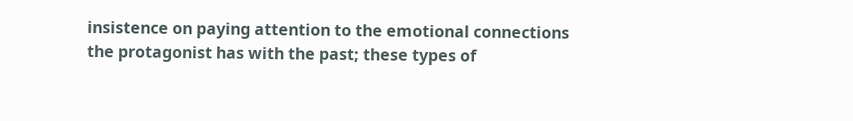insistence on paying attention to the emotional connections the protagonist has with the past; these types of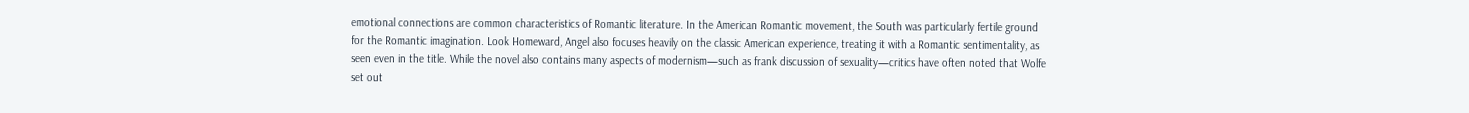emotional connections are common characteristics of Romantic literature. In the American Romantic movement, the South was particularly fertile ground for the Romantic imagination. Look Homeward, Angel also focuses heavily on the classic American experience, treating it with a Romantic sentimentality, as seen even in the title. While the novel also contains many aspects of modernism—such as frank discussion of sexuality—critics have often noted that Wolfe set out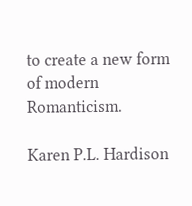to create a new form of modern Romanticism.

Karen P.L. Hardison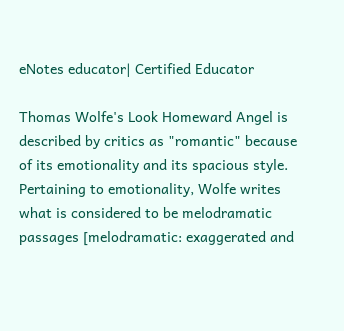eNotes educator| Certified Educator

Thomas Wolfe's Look Homeward Angel is described by critics as "romantic" because of its emotionality and its spacious style. Pertaining to emotionality, Wolfe writes what is considered to be melodramatic passages [melodramatic: exaggerated and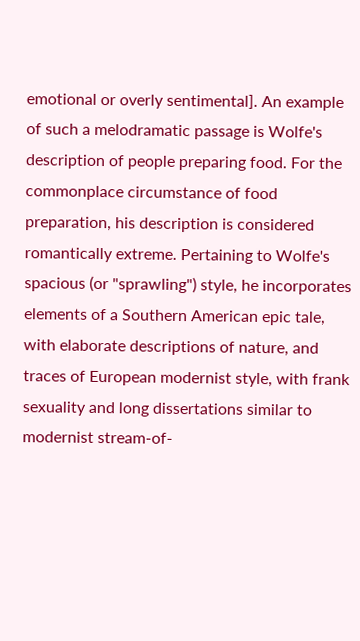emotional or overly sentimental]. An example of such a melodramatic passage is Wolfe's description of people preparing food. For the commonplace circumstance of food preparation, his description is considered romantically extreme. Pertaining to Wolfe's spacious (or "sprawling") style, he incorporates elements of a Southern American epic tale, with elaborate descriptions of nature, and traces of European modernist style, with frank sexuality and long dissertations similar to modernist stream-of-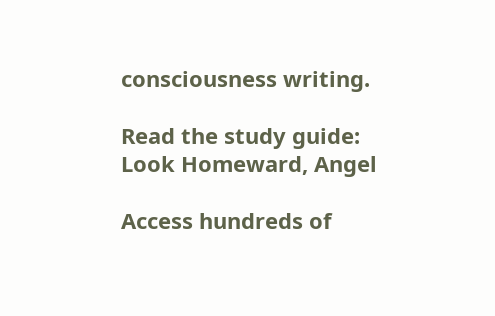consciousness writing.

Read the study guide:
Look Homeward, Angel

Access hundreds of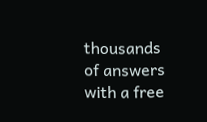thousands of answers with a free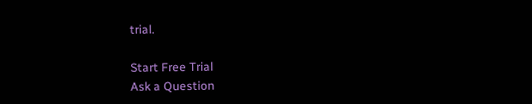trial.

Start Free Trial
Ask a Question